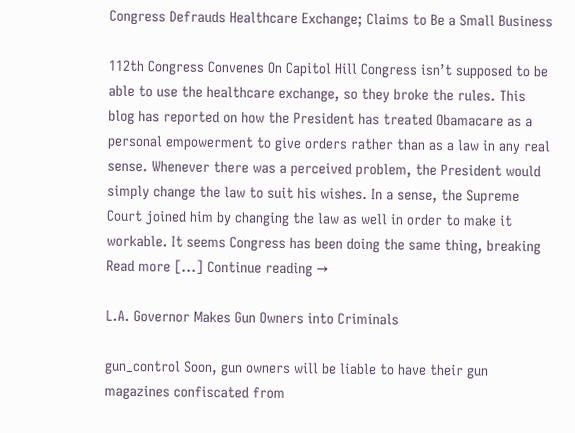Congress Defrauds Healthcare Exchange; Claims to Be a Small Business

112th Congress Convenes On Capitol Hill Congress isn’t supposed to be able to use the healthcare exchange, so they broke the rules. This blog has reported on how the President has treated Obamacare as a personal empowerment to give orders rather than as a law in any real sense. Whenever there was a perceived problem, the President would simply change the law to suit his wishes. In a sense, the Supreme Court joined him by changing the law as well in order to make it workable. It seems Congress has been doing the same thing, breaking Read more [...] Continue reading →

L.A. Governor Makes Gun Owners into Criminals

gun_control Soon, gun owners will be liable to have their gun magazines confiscated from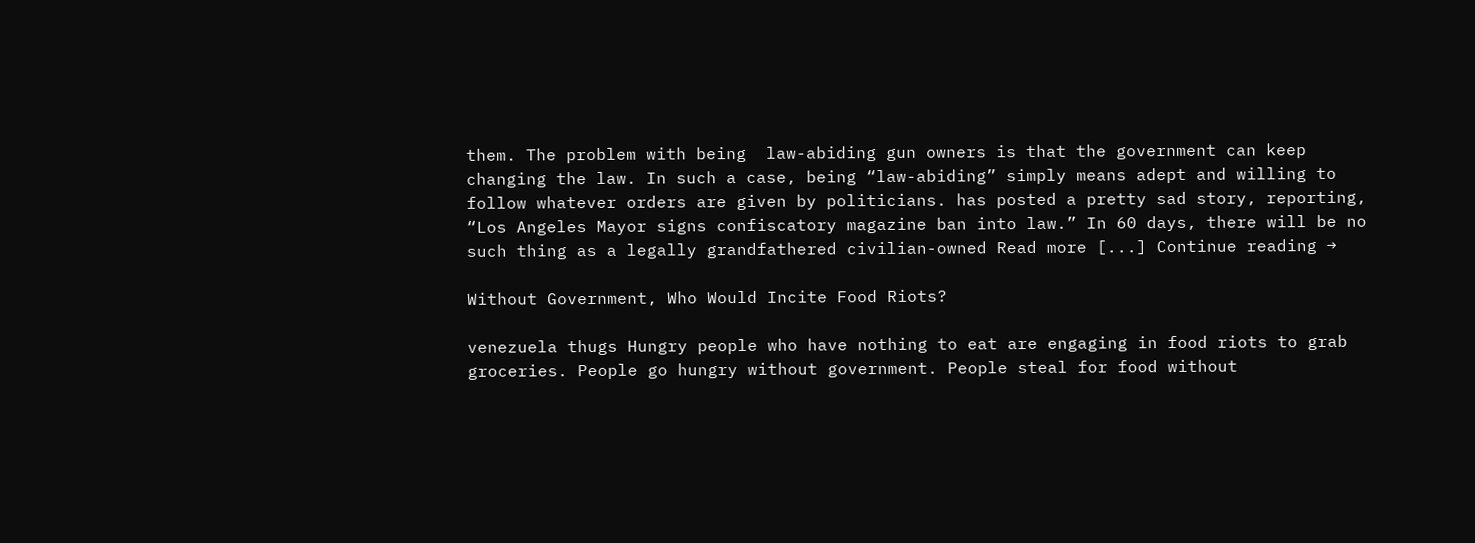them. The problem with being  law-abiding gun owners is that the government can keep changing the law. In such a case, being “law-abiding” simply means adept and willing to follow whatever orders are given by politicians. has posted a pretty sad story, reporting, “Los Angeles Mayor signs confiscatory magazine ban into law.” In 60 days, there will be no such thing as a legally grandfathered civilian-owned Read more [...] Continue reading →

Without Government, Who Would Incite Food Riots?

venezuela thugs Hungry people who have nothing to eat are engaging in food riots to grab groceries. People go hungry without government. People steal for food without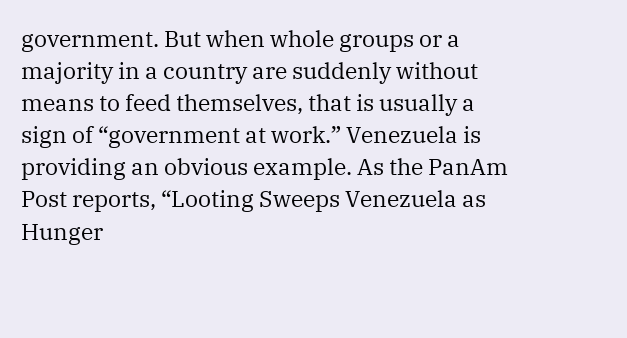government. But when whole groups or a majority in a country are suddenly without means to feed themselves, that is usually a sign of “government at work.” Venezuela is providing an obvious example. As the PanAm Post reports, “Looting Sweeps Venezuela as Hunger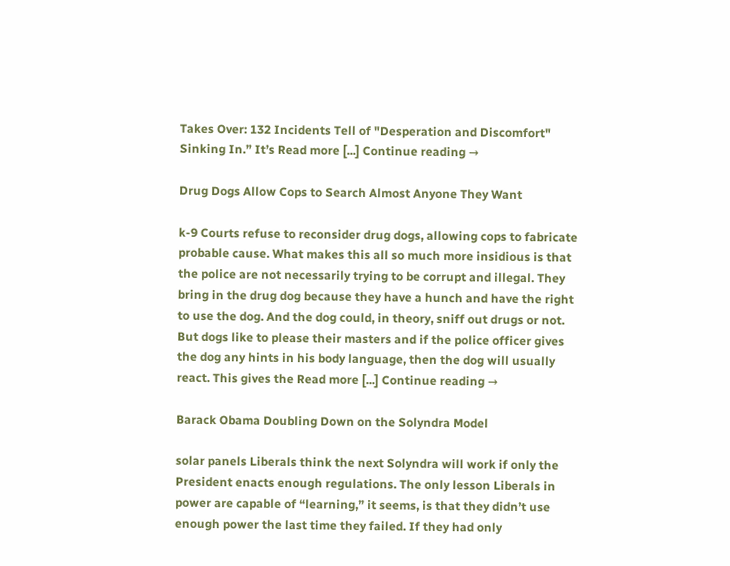Takes Over: 132 Incidents Tell of "Desperation and Discomfort" Sinking In.” It’s Read more [...] Continue reading →

Drug Dogs Allow Cops to Search Almost Anyone They Want

k-9 Courts refuse to reconsider drug dogs, allowing cops to fabricate probable cause. What makes this all so much more insidious is that the police are not necessarily trying to be corrupt and illegal. They bring in the drug dog because they have a hunch and have the right to use the dog. And the dog could, in theory, sniff out drugs or not. But dogs like to please their masters and if the police officer gives the dog any hints in his body language, then the dog will usually react. This gives the Read more [...] Continue reading →

Barack Obama Doubling Down on the Solyndra Model

solar panels Liberals think the next Solyndra will work if only the President enacts enough regulations. The only lesson Liberals in power are capable of “learning,” it seems, is that they didn’t use enough power the last time they failed. If they had only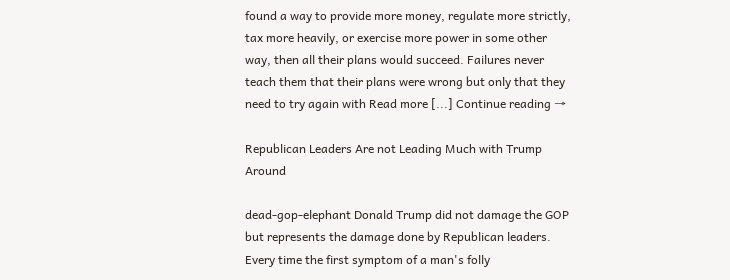found a way to provide more money, regulate more strictly, tax more heavily, or exercise more power in some other way, then all their plans would succeed. Failures never teach them that their plans were wrong but only that they need to try again with Read more [...] Continue reading →

Republican Leaders Are not Leading Much with Trump Around

dead-gop-elephant Donald Trump did not damage the GOP but represents the damage done by Republican leaders. Every time the first symptom of a man's folly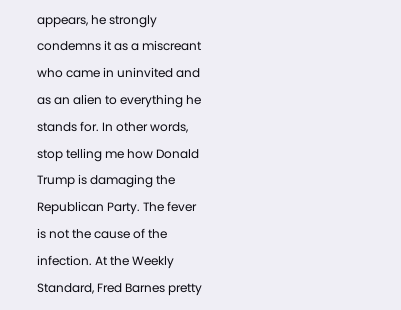appears, he strongly condemns it as a miscreant who came in uninvited and as an alien to everything he stands for. In other words, stop telling me how Donald Trump is damaging the Republican Party. The fever is not the cause of the infection. At the Weekly Standard, Fred Barnes pretty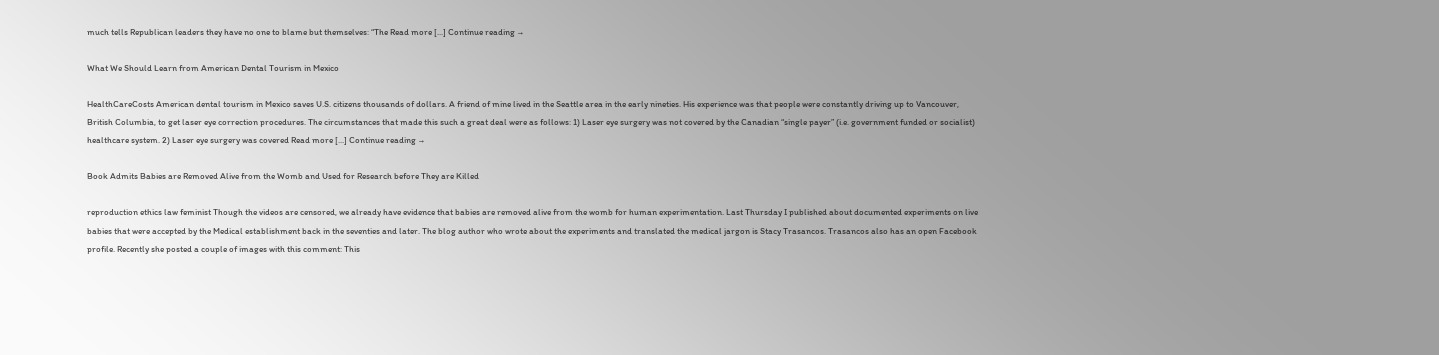much tells Republican leaders they have no one to blame but themselves: “The Read more [...] Continue reading →

What We Should Learn from American Dental Tourism in Mexico

HealthCareCosts American dental tourism in Mexico saves U.S. citizens thousands of dollars. A friend of mine lived in the Seattle area in the early nineties. His experience was that people were constantly driving up to Vancouver, British Columbia, to get laser eye correction procedures. The circumstances that made this such a great deal were as follows: 1) Laser eye surgery was not covered by the Canadian “single payer” (i.e. government funded or socialist) healthcare system. 2) Laser eye surgery was covered Read more [...] Continue reading →

Book Admits Babies are Removed Alive from the Womb and Used for Research before They are Killed

reproduction ethics law feminist Though the videos are censored, we already have evidence that babies are removed alive from the womb for human experimentation. Last Thursday I published about documented experiments on live babies that were accepted by the Medical establishment back in the seventies and later. The blog author who wrote about the experiments and translated the medical jargon is Stacy Trasancos. Trasancos also has an open Facebook profile. Recently she posted a couple of images with this comment: This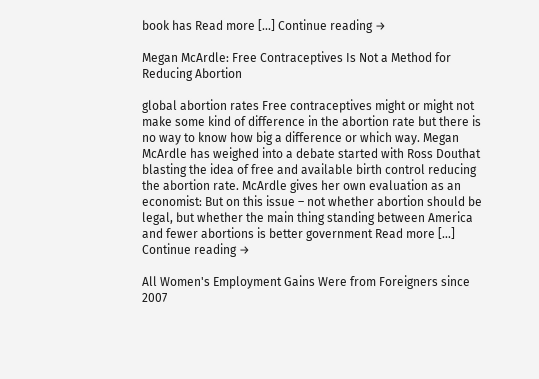book has Read more [...] Continue reading →

Megan McArdle: Free Contraceptives Is Not a Method for Reducing Abortion

global abortion rates Free contraceptives might or might not make some kind of difference in the abortion rate but there is no way to know how big a difference or which way. Megan McArdle has weighed into a debate started with Ross Douthat blasting the idea of free and available birth control reducing the abortion rate. McArdle gives her own evaluation as an economist: But on this issue – not whether abortion should be legal, but whether the main thing standing between America and fewer abortions is better government Read more [...] Continue reading →

All Women's Employment Gains Were from Foreigners since 2007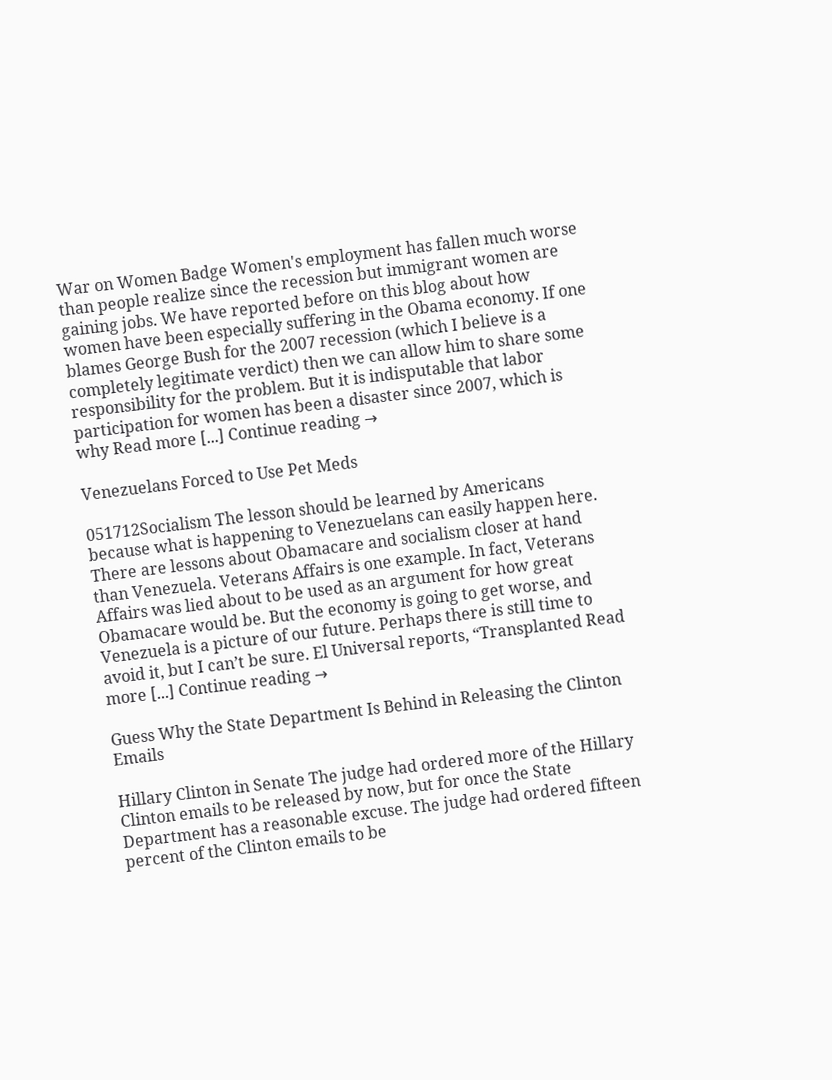War on Women Badge Women's employment has fallen much worse than people realize since the recession but immigrant women are gaining jobs. We have reported before on this blog about how women have been especially suffering in the Obama economy. If one blames George Bush for the 2007 recession (which I believe is a completely legitimate verdict) then we can allow him to share some responsibility for the problem. But it is indisputable that labor participation for women has been a disaster since 2007, which is why Read more [...] Continue reading →

Venezuelans Forced to Use Pet Meds

051712Socialism The lesson should be learned by Americans because what is happening to Venezuelans can easily happen here. There are lessons about Obamacare and socialism closer at hand than Venezuela. Veterans Affairs is one example. In fact, Veterans Affairs was lied about to be used as an argument for how great Obamacare would be. But the economy is going to get worse, and Venezuela is a picture of our future. Perhaps there is still time to avoid it, but I can’t be sure. El Universal reports, “Transplanted Read more [...] Continue reading →

Guess Why the State Department Is Behind in Releasing the Clinton Emails

Hillary Clinton in Senate The judge had ordered more of the Hillary Clinton emails to be released by now, but for once the State Department has a reasonable excuse. The judge had ordered fifteen percent of the Clinton emails to be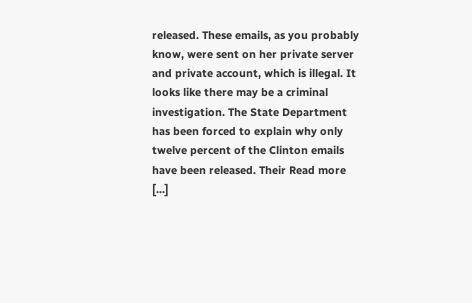released. These emails, as you probably know, were sent on her private server and private account, which is illegal. It looks like there may be a criminal investigation. The State Department has been forced to explain why only twelve percent of the Clinton emails have been released. Their Read more [...]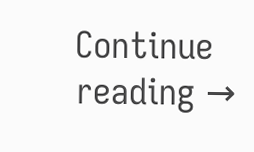Continue reading →